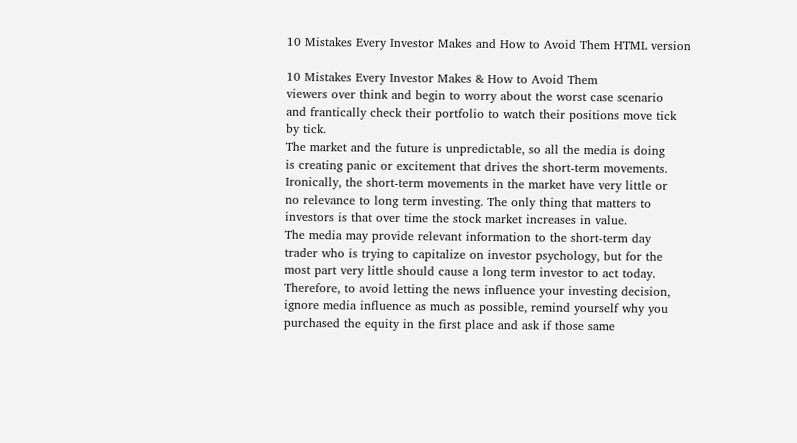10 Mistakes Every Investor Makes and How to Avoid Them HTML version

10 Mistakes Every Investor Makes & How to Avoid Them
viewers over think and begin to worry about the worst case scenario
and frantically check their portfolio to watch their positions move tick
by tick.
The market and the future is unpredictable, so all the media is doing
is creating panic or excitement that drives the short-term movements.
Ironically, the short-term movements in the market have very little or
no relevance to long term investing. The only thing that matters to
investors is that over time the stock market increases in value.
The media may provide relevant information to the short-term day
trader who is trying to capitalize on investor psychology, but for the
most part very little should cause a long term investor to act today.
Therefore, to avoid letting the news influence your investing decision,
ignore media influence as much as possible, remind yourself why you
purchased the equity in the first place and ask if those same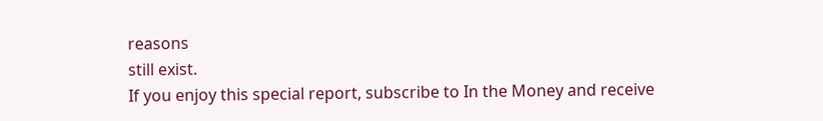reasons
still exist.
If you enjoy this special report, subscribe to In the Money and receive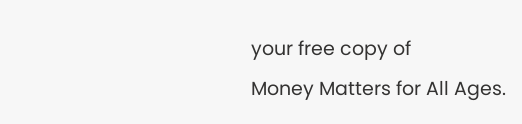your free copy of
Money Matters for All Ages.